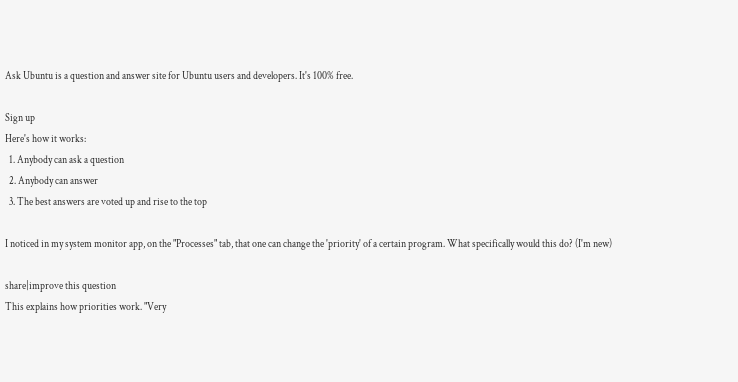Ask Ubuntu is a question and answer site for Ubuntu users and developers. It's 100% free.

Sign up
Here's how it works:
  1. Anybody can ask a question
  2. Anybody can answer
  3. The best answers are voted up and rise to the top

I noticed in my system monitor app, on the "Processes" tab, that one can change the 'priority' of a certain program. What specifically would this do? (I'm new)

share|improve this question
This explains how priorities work. "Very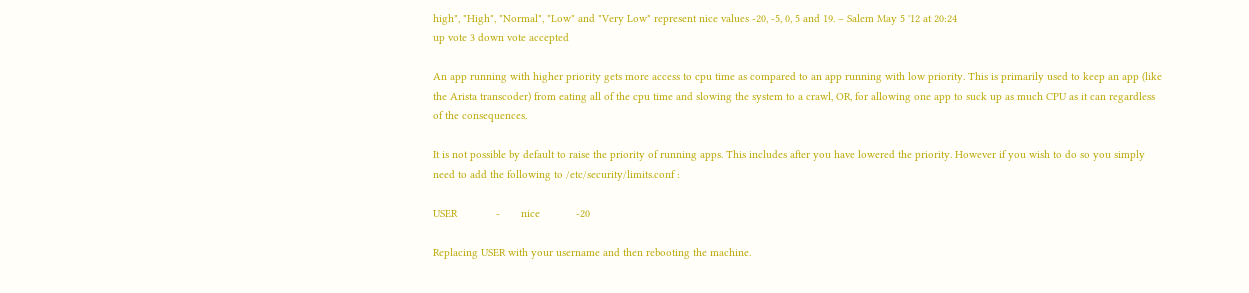high", "High", "Normal", "Low" and "Very Low" represent nice values -20, -5, 0, 5 and 19. – Salem May 5 '12 at 20:24
up vote 3 down vote accepted

An app running with higher priority gets more access to cpu time as compared to an app running with low priority. This is primarily used to keep an app (like the Arista transcoder) from eating all of the cpu time and slowing the system to a crawl, OR, for allowing one app to suck up as much CPU as it can regardless of the consequences.

It is not possible by default to raise the priority of running apps. This includes after you have lowered the priority. However if you wish to do so you simply need to add the following to /etc/security/limits.conf :

USER             -       nice            -20

Replacing USER with your username and then rebooting the machine.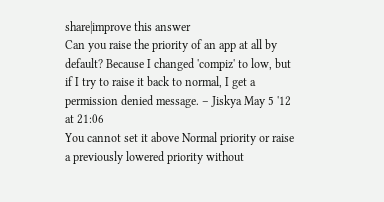share|improve this answer
Can you raise the priority of an app at all by default? Because I changed 'compiz' to low, but if I try to raise it back to normal, I get a permission denied message. – Jiskya May 5 '12 at 21:06
You cannot set it above Normal priority or raise a previously lowered priority without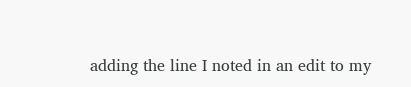adding the line I noted in an edit to my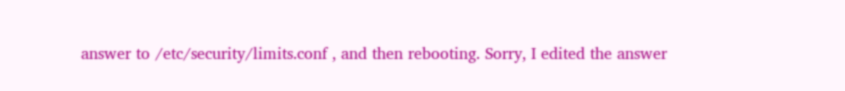answer to /etc/security/limits.conf , and then rebooting. Sorry, I edited the answer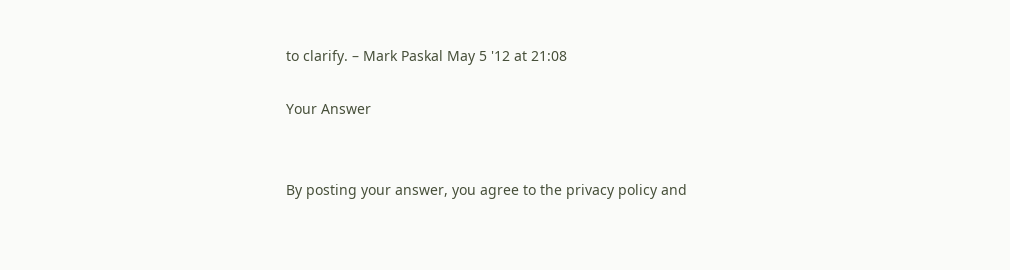to clarify. – Mark Paskal May 5 '12 at 21:08

Your Answer


By posting your answer, you agree to the privacy policy and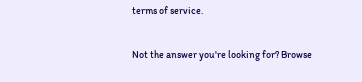terms of service.

Not the answer you're looking for? Browse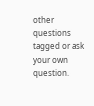other questions tagged or ask your own question.